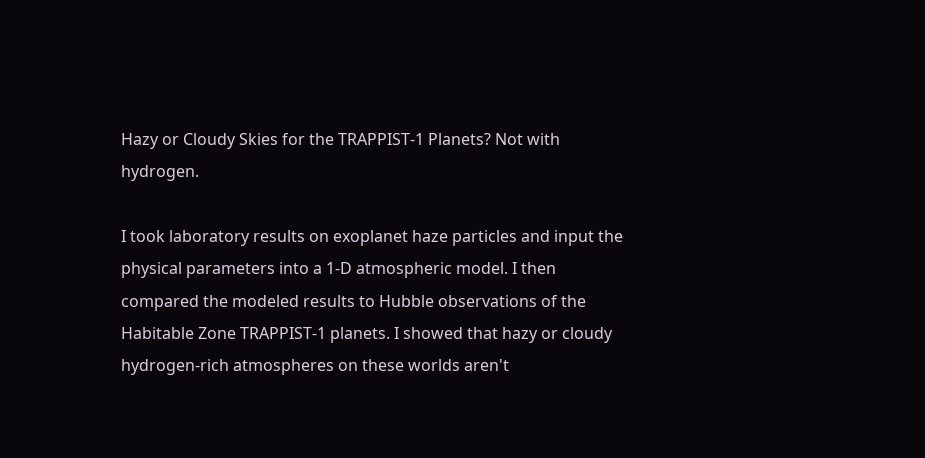Hazy or Cloudy Skies for the TRAPPIST-1 Planets? Not with hydrogen.

I took laboratory results on exoplanet haze particles and input the physical parameters into a 1-D atmospheric model. I then compared the modeled results to Hubble observations of the Habitable Zone TRAPPIST-1 planets. I showed that hazy or cloudy hydrogen-rich atmospheres on these worlds aren't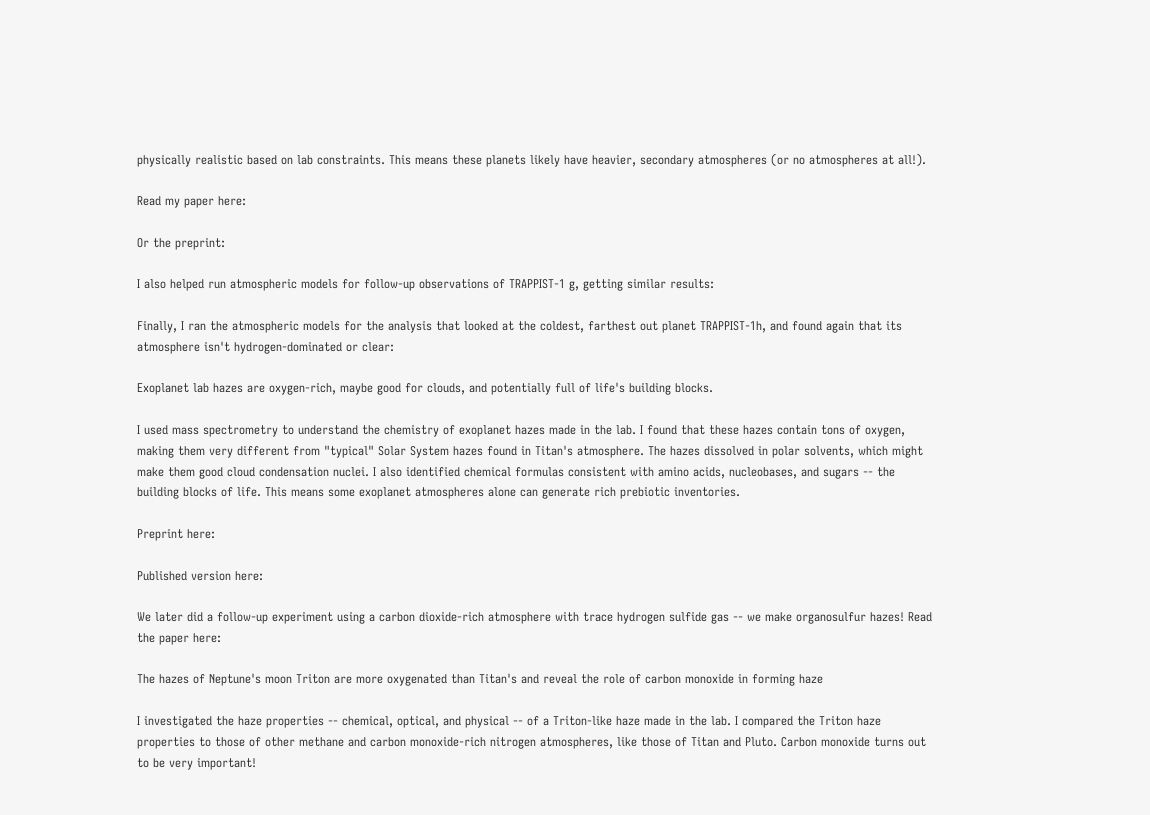physically realistic based on lab constraints. This means these planets likely have heavier, secondary atmospheres (or no atmospheres at all!).

Read my paper here:

Or the preprint:

I also helped run atmospheric models for follow-up observations of TRAPPIST-1 g, getting similar results:

Finally, I ran the atmospheric models for the analysis that looked at the coldest, farthest out planet TRAPPIST-1h, and found again that its atmosphere isn't hydrogen-dominated or clear:

Exoplanet lab hazes are oxygen-rich, maybe good for clouds, and potentially full of life's building blocks.

I used mass spectrometry to understand the chemistry of exoplanet hazes made in the lab. I found that these hazes contain tons of oxygen, making them very different from "typical" Solar System hazes found in Titan's atmosphere. The hazes dissolved in polar solvents, which might make them good cloud condensation nuclei. I also identified chemical formulas consistent with amino acids, nucleobases, and sugars -- the building blocks of life. This means some exoplanet atmospheres alone can generate rich prebiotic inventories.

Preprint here:

Published version here:

We later did a follow-up experiment using a carbon dioxide-rich atmosphere with trace hydrogen sulfide gas -- we make organosulfur hazes! Read the paper here:

The hazes of Neptune's moon Triton are more oxygenated than Titan's and reveal the role of carbon monoxide in forming haze

I investigated the haze properties -- chemical, optical, and physical -- of a Triton-like haze made in the lab. I compared the Triton haze properties to those of other methane and carbon monoxide-rich nitrogen atmospheres, like those of Titan and Pluto. Carbon monoxide turns out to be very important!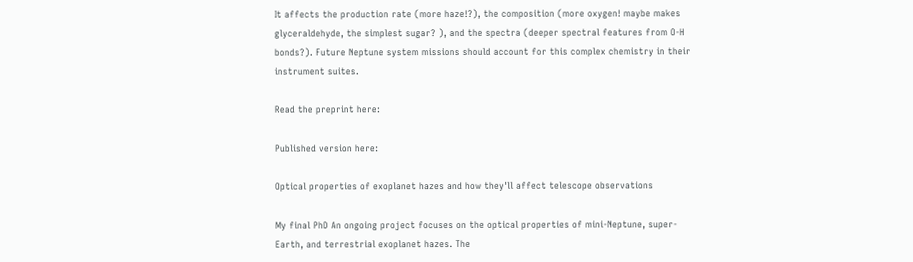It affects the production rate (more haze!?), the composition (more oxygen! maybe makes glyceraldehyde, the simplest sugar? ), and the spectra (deeper spectral features from O-H bonds?). Future Neptune system missions should account for this complex chemistry in their instrument suites.

Read the preprint here:

Published version here:

Optical properties of exoplanet hazes and how they'll affect telescope observations

My final PhD An ongoing project focuses on the optical properties of mini-Neptune, super-Earth, and terrestrial exoplanet hazes. The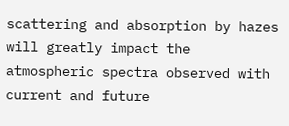scattering and absorption by hazes will greatly impact the atmospheric spectra observed with current and future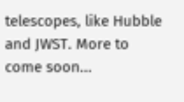telescopes, like Hubble and JWST. More to come soon...